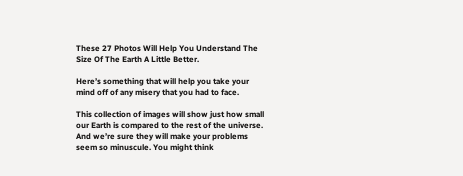These 27 Photos Will Help You Understand The Size Of The Earth A Little Better.

Here’s something that will help you take your mind off of any misery that you had to face.

This collection of images will show just how small our Earth is compared to the rest of the universe. And we’re sure they will make your problems seem so minuscule. You might think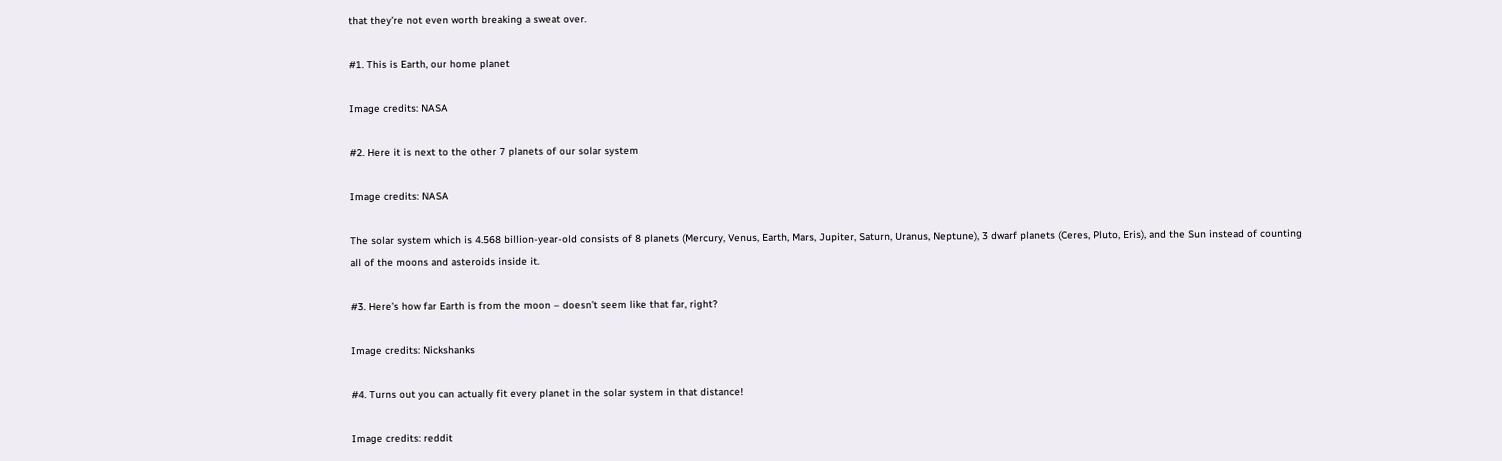that they’re not even worth breaking a sweat over.

#1. This is Earth, our home planet

Image credits: NASA

#2. Here it is next to the other 7 planets of our solar system

Image credits: NASA

The solar system which is 4.568 billion-year-old consists of 8 planets (Mercury, Venus, Earth, Mars, Jupiter, Saturn, Uranus, Neptune), 3 dwarf planets (Ceres, Pluto, Eris), and the Sun instead of counting all of the moons and asteroids inside it.

#3. Here’s how far Earth is from the moon – doesn’t seem like that far, right?

Image credits: Nickshanks

#4. Turns out you can actually fit every planet in the solar system in that distance!

Image credits: reddit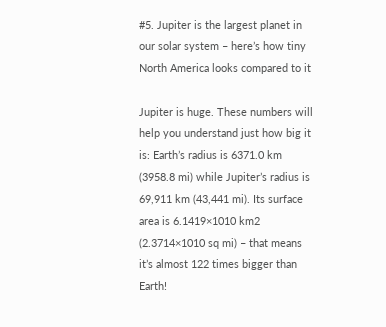#5. Jupiter is the largest planet in our solar system – here’s how tiny North America looks compared to it

Jupiter is huge. These numbers will help you understand just how big it is: Earth’s radius is 6371.0 km (3958.8 mi) while Jupiter’s radius is 69,911 km (43,441 mi). Its surface area is 6.1419×1010 km2 (2.3714×1010 sq mi) – that means it’s almost 122 times bigger than Earth!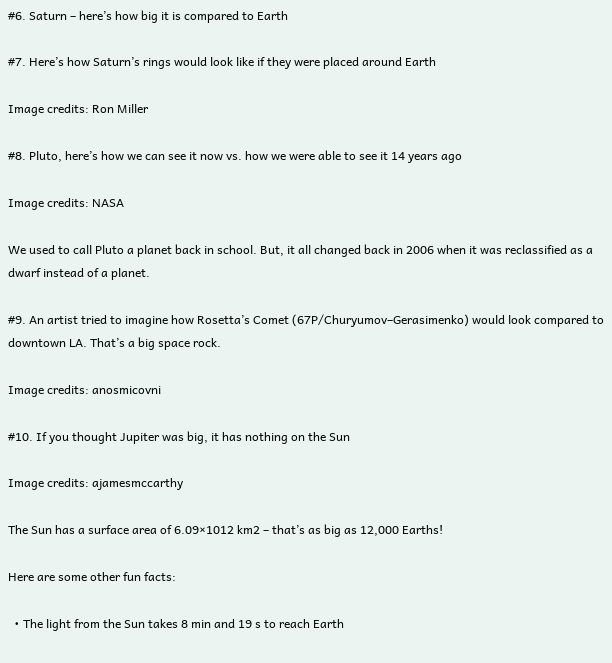#6. Saturn – here’s how big it is compared to Earth

#7. Here’s how Saturn’s rings would look like if they were placed around Earth

Image credits: Ron Miller

#8. Pluto, here’s how we can see it now vs. how we were able to see it 14 years ago

Image credits: NASA

We used to call Pluto a planet back in school. But, it all changed back in 2006 when it was reclassified as a dwarf instead of a planet.

#9. An artist tried to imagine how Rosetta’s Comet (67P/Churyumov–Gerasimenko) would look compared to downtown LA. That’s a big space rock.

Image credits: anosmicovni

#10. If you thought Jupiter was big, it has nothing on the Sun

Image credits: ajamesmccarthy

The Sun has a surface area of 6.09×1012 km2 – that’s as big as 12,000 Earths!

Here are some other fun facts:

  • The light from the Sun takes 8 min and 19 s to reach Earth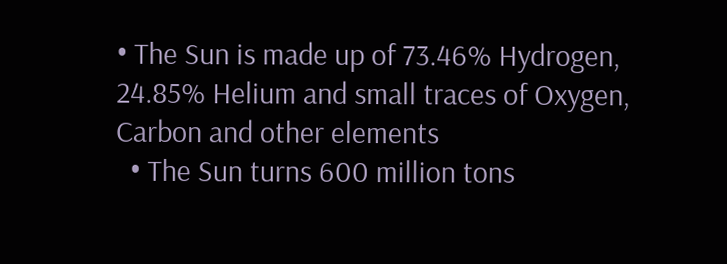• The Sun is made up of 73.46% Hydrogen, 24.85% Helium and small traces of Oxygen, Carbon and other elements
  • The Sun turns 600 million tons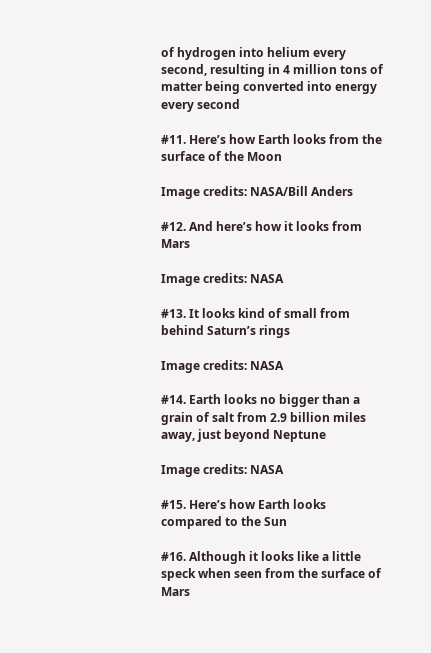of hydrogen into helium every second, resulting in 4 million tons of matter being converted into energy every second

#11. Here’s how Earth looks from the surface of the Moon

Image credits: NASA/Bill Anders

#12. And here’s how it looks from Mars

Image credits: NASA

#13. It looks kind of small from behind Saturn’s rings

Image credits: NASA

#14. Earth looks no bigger than a grain of salt from 2.9 billion miles away, just beyond Neptune

Image credits: NASA

#15. Here’s how Earth looks compared to the Sun

#16. Although it looks like a little speck when seen from the surface of Mars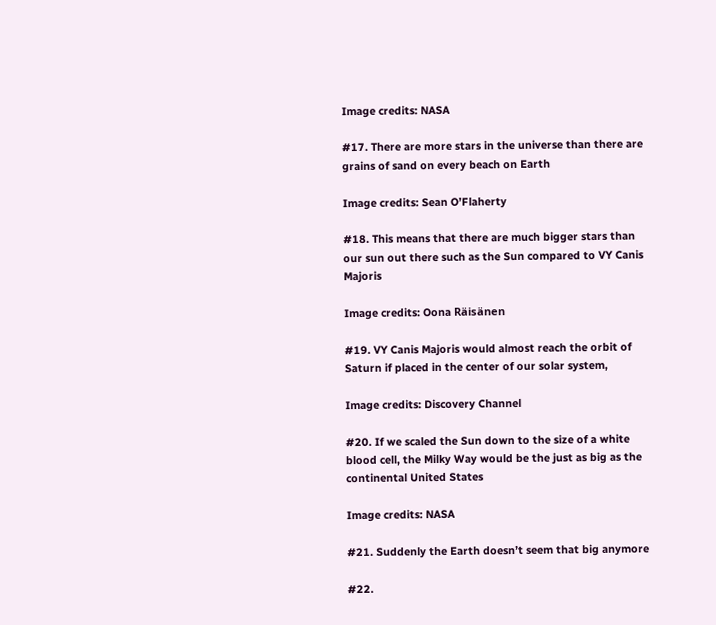Image credits: NASA

#17. There are more stars in the universe than there are grains of sand on every beach on Earth

Image credits: Sean O’Flaherty

#18. This means that there are much bigger stars than our sun out there such as the Sun compared to VY Canis Majoris

Image credits: Oona Räisänen

#19. VY Canis Majoris would almost reach the orbit of Saturn if placed in the center of our solar system,

Image credits: Discovery Channel

#20. If we scaled the Sun down to the size of a white blood cell, the Milky Way would be the just as big as the continental United States

Image credits: NASA

#21. Suddenly the Earth doesn’t seem that big anymore

#22.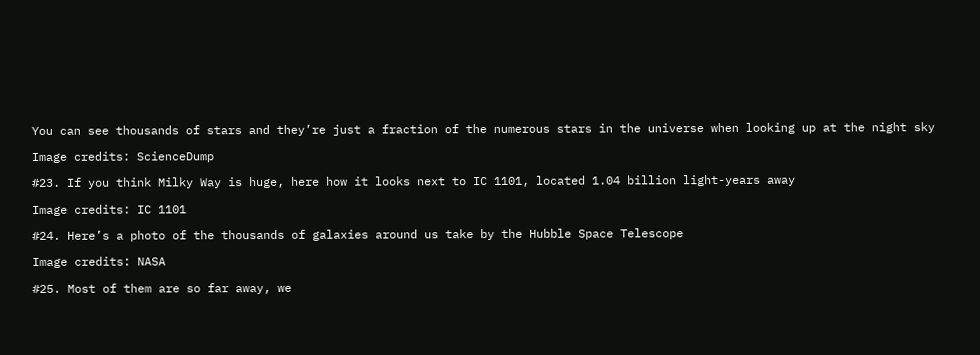You can see thousands of stars and they’re just a fraction of the numerous stars in the universe when looking up at the night sky

Image credits: ScienceDump

#23. If you think Milky Way is huge, here how it looks next to IC 1101, located 1.04 billion light-years away

Image credits: IC 1101

#24. Here’s a photo of the thousands of galaxies around us take by the Hubble Space Telescope

Image credits: NASA

#25. Most of them are so far away, we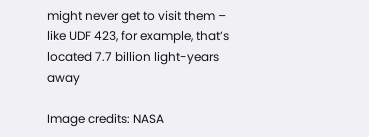might never get to visit them – like UDF 423, for example, that’s located 7.7 billion light-years away

Image credits: NASA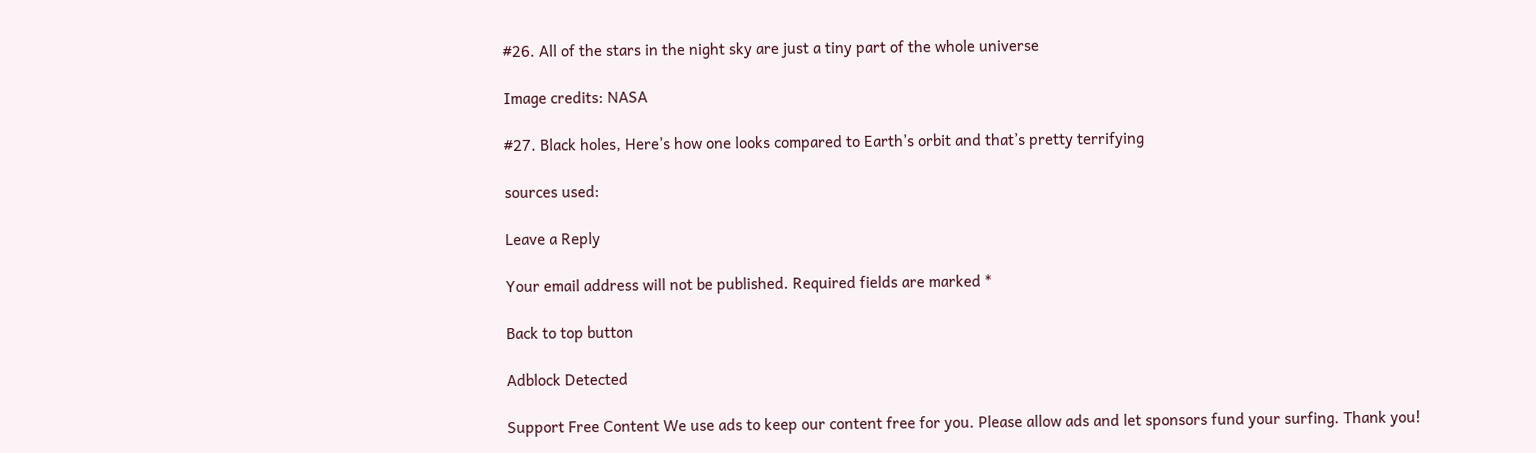#26. All of the stars in the night sky are just a tiny part of the whole universe

Image credits: NASA

#27. Black holes, Here’s how one looks compared to Earth’s orbit and that’s pretty terrifying

sources used:

Leave a Reply

Your email address will not be published. Required fields are marked *

Back to top button

Adblock Detected

Support Free Content We use ads to keep our content free for you. Please allow ads and let sponsors fund your surfing. Thank you!